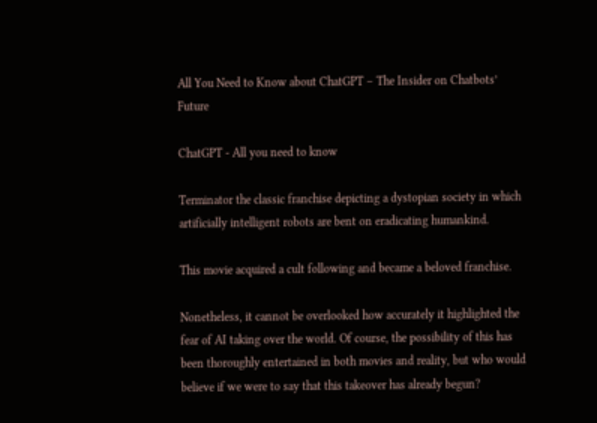All You Need to Know about ChatGPT – The Insider on Chatbots’ Future

ChatGPT - All you need to know

Terminator the classic franchise depicting a dystopian society in which artificially intelligent robots are bent on eradicating humankind.

This movie acquired a cult following and became a beloved franchise.

Nonetheless, it cannot be overlooked how accurately it highlighted the fear of AI taking over the world. Of course, the possibility of this has been thoroughly entertained in both movies and reality, but who would believe if we were to say that this takeover has already begun?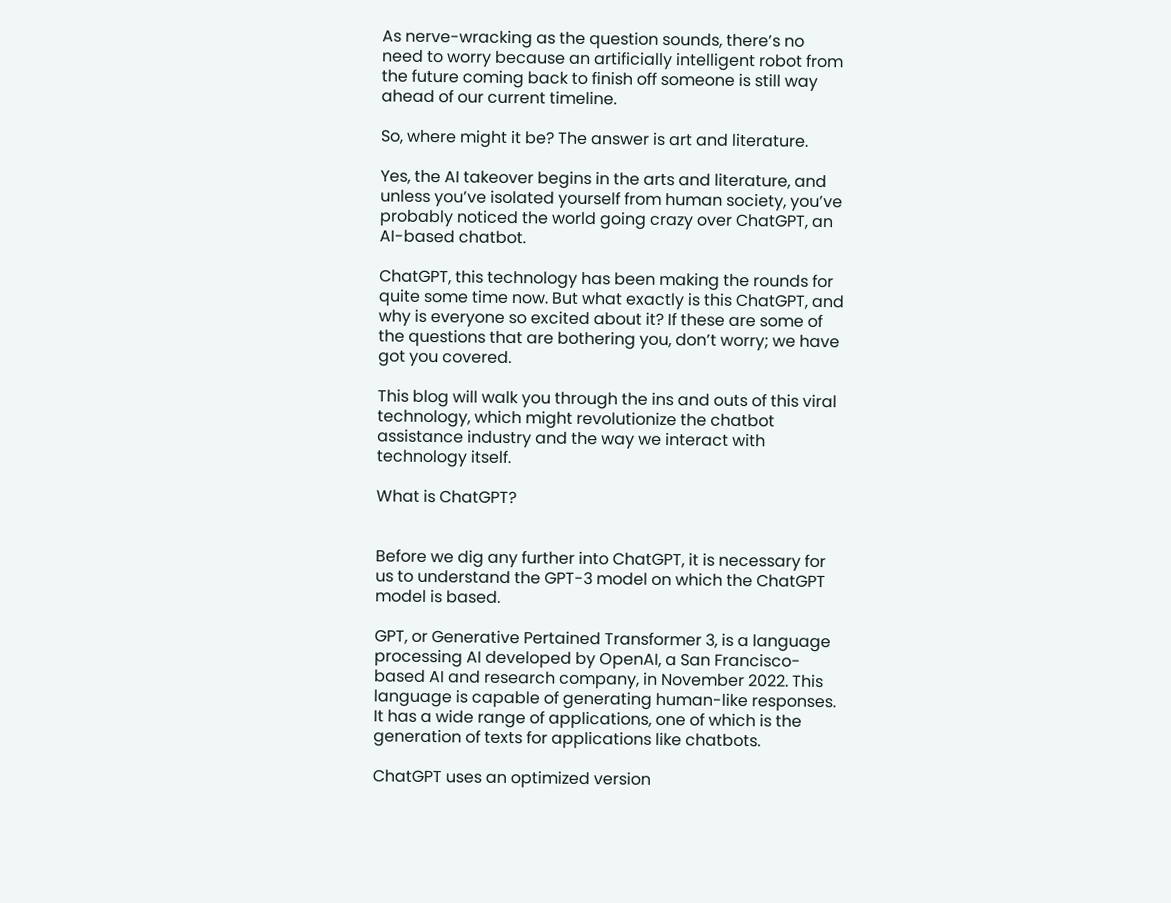As nerve-wracking as the question sounds, there’s no need to worry because an artificially intelligent robot from the future coming back to finish off someone is still way ahead of our current timeline.

So, where might it be? The answer is art and literature.

Yes, the AI takeover begins in the arts and literature, and unless you’ve isolated yourself from human society, you’ve probably noticed the world going crazy over ChatGPT, an AI-based chatbot.

ChatGPT, this technology has been making the rounds for quite some time now. But what exactly is this ChatGPT, and why is everyone so excited about it? If these are some of the questions that are bothering you, don’t worry; we have got you covered.

This blog will walk you through the ins and outs of this viral technology, which might revolutionize the chatbot assistance industry and the way we interact with technology itself.

What is ChatGPT?


Before we dig any further into ChatGPT, it is necessary for us to understand the GPT-3 model on which the ChatGPT model is based.

GPT, or Generative Pertained Transformer 3, is a language processing AI developed by OpenAI, a San Francisco-based AI and research company, in November 2022. This language is capable of generating human-like responses. It has a wide range of applications, one of which is the generation of texts for applications like chatbots.

ChatGPT uses an optimized version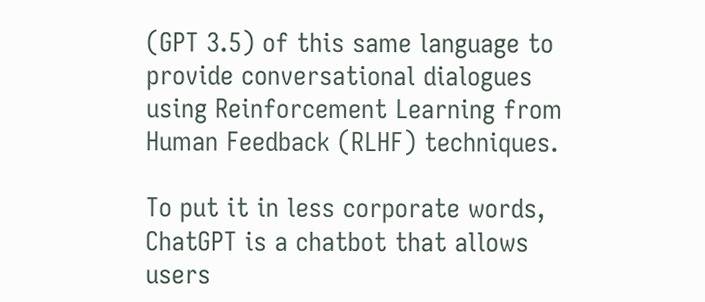(GPT 3.5) of this same language to provide conversational dialogues using Reinforcement Learning from Human Feedback (RLHF) techniques.

To put it in less corporate words, ChatGPT is a chatbot that allows users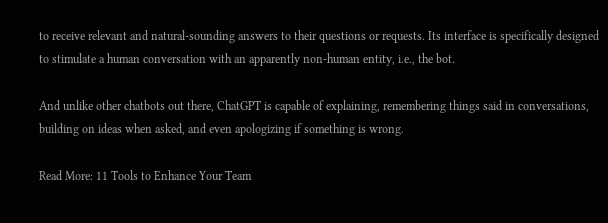to receive relevant and natural-sounding answers to their questions or requests. Its interface is specifically designed to stimulate a human conversation with an apparently non-human entity, i.e., the bot.

And unlike other chatbots out there, ChatGPT is capable of explaining, remembering things said in conversations, building on ideas when asked, and even apologizing if something is wrong.

Read More: 11 Tools to Enhance Your Team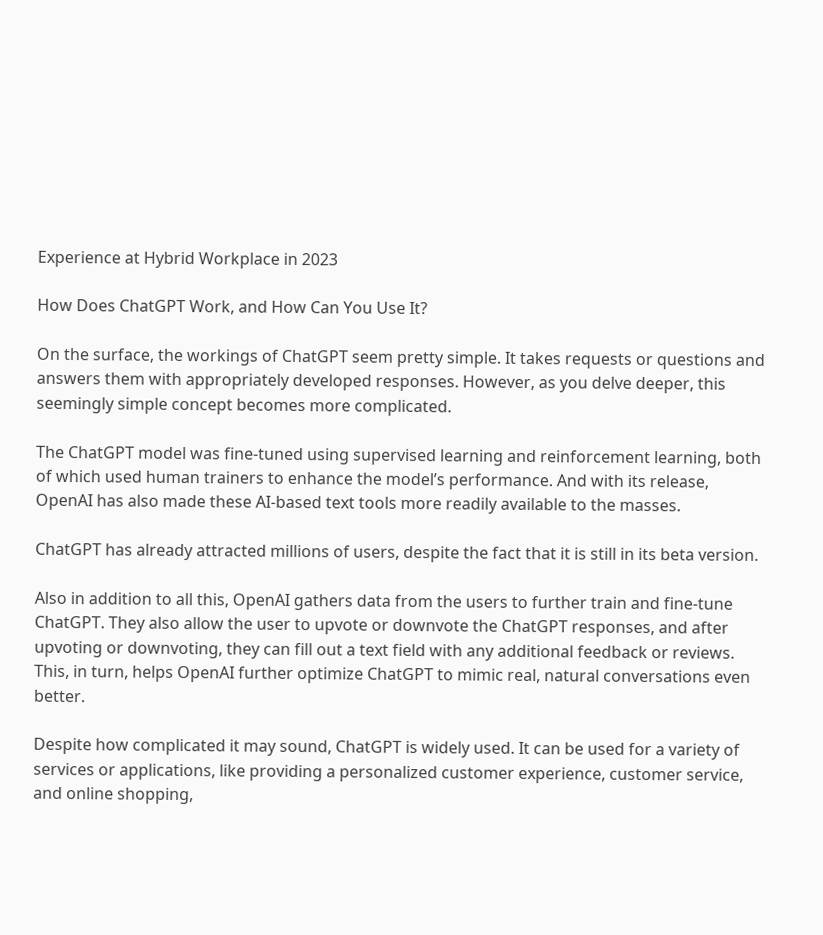Experience at Hybrid Workplace in 2023

How Does ChatGPT Work, and How Can You Use It?

On the surface, the workings of ChatGPT seem pretty simple. It takes requests or questions and answers them with appropriately developed responses. However, as you delve deeper, this seemingly simple concept becomes more complicated.

The ChatGPT model was fine-tuned using supervised learning and reinforcement learning, both of which used human trainers to enhance the model’s performance. And with its release, OpenAI has also made these AI-based text tools more readily available to the masses.

ChatGPT has already attracted millions of users, despite the fact that it is still in its beta version.

Also in addition to all this, OpenAI gathers data from the users to further train and fine-tune ChatGPT. They also allow the user to upvote or downvote the ChatGPT responses, and after upvoting or downvoting, they can fill out a text field with any additional feedback or reviews. This, in turn, helps OpenAI further optimize ChatGPT to mimic real, natural conversations even better.

Despite how complicated it may sound, ChatGPT is widely used. It can be used for a variety of services or applications, like providing a personalized customer experience, customer service, and online shopping,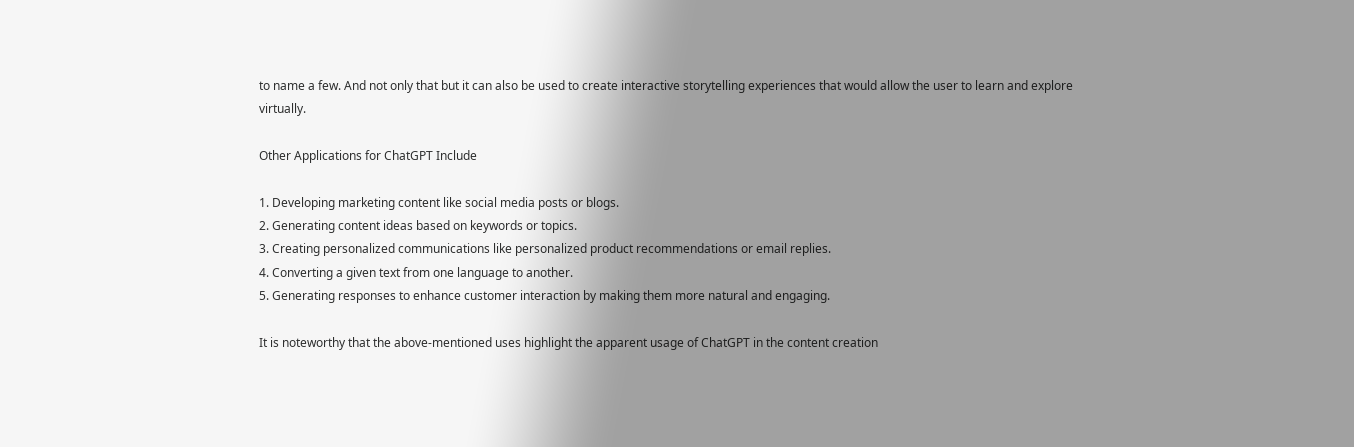to name a few. And not only that but it can also be used to create interactive storytelling experiences that would allow the user to learn and explore virtually.

Other Applications for ChatGPT Include

1. Developing marketing content like social media posts or blogs.
2. Generating content ideas based on keywords or topics.
3. Creating personalized communications like personalized product recommendations or email replies.
4. Converting a given text from one language to another.
5. Generating responses to enhance customer interaction by making them more natural and engaging.

It is noteworthy that the above-mentioned uses highlight the apparent usage of ChatGPT in the content creation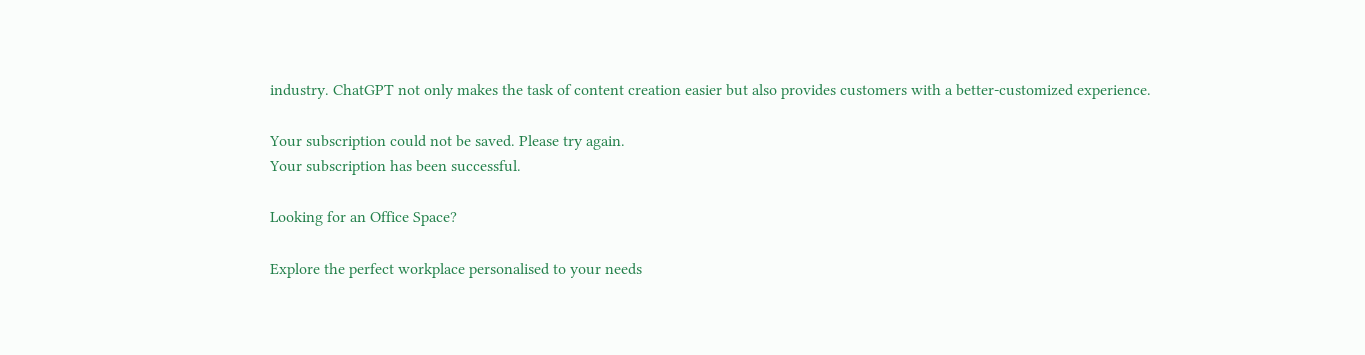industry. ChatGPT not only makes the task of content creation easier but also provides customers with a better-customized experience.

Your subscription could not be saved. Please try again.
Your subscription has been successful.

Looking for an Office Space?

Explore the perfect workplace personalised to your needs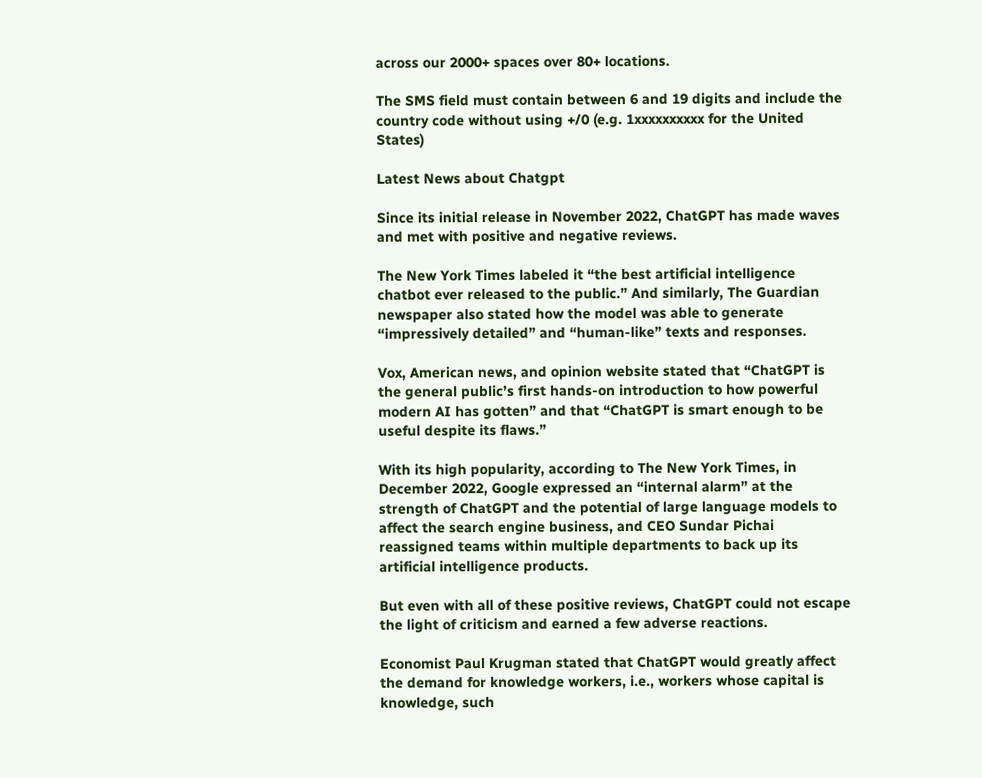across our 2000+ spaces over 80+ locations.

The SMS field must contain between 6 and 19 digits and include the country code without using +/0 (e.g. 1xxxxxxxxxx for the United States)

Latest News about Chatgpt

Since its initial release in November 2022, ChatGPT has made waves and met with positive and negative reviews.

The New York Times labeled it “the best artificial intelligence chatbot ever released to the public.” And similarly, The Guardian newspaper also stated how the model was able to generate “impressively detailed” and “human-like” texts and responses.

Vox, American news, and opinion website stated that “ChatGPT is the general public’s first hands-on introduction to how powerful modern AI has gotten” and that “ChatGPT is smart enough to be useful despite its flaws.”

With its high popularity, according to The New York Times, in December 2022, Google expressed an “internal alarm” at the strength of ChatGPT and the potential of large language models to affect the search engine business, and CEO Sundar Pichai reassigned teams within multiple departments to back up its artificial intelligence products.

But even with all of these positive reviews, ChatGPT could not escape the light of criticism and earned a few adverse reactions.

Economist Paul Krugman stated that ChatGPT would greatly affect the demand for knowledge workers, i.e., workers whose capital is knowledge, such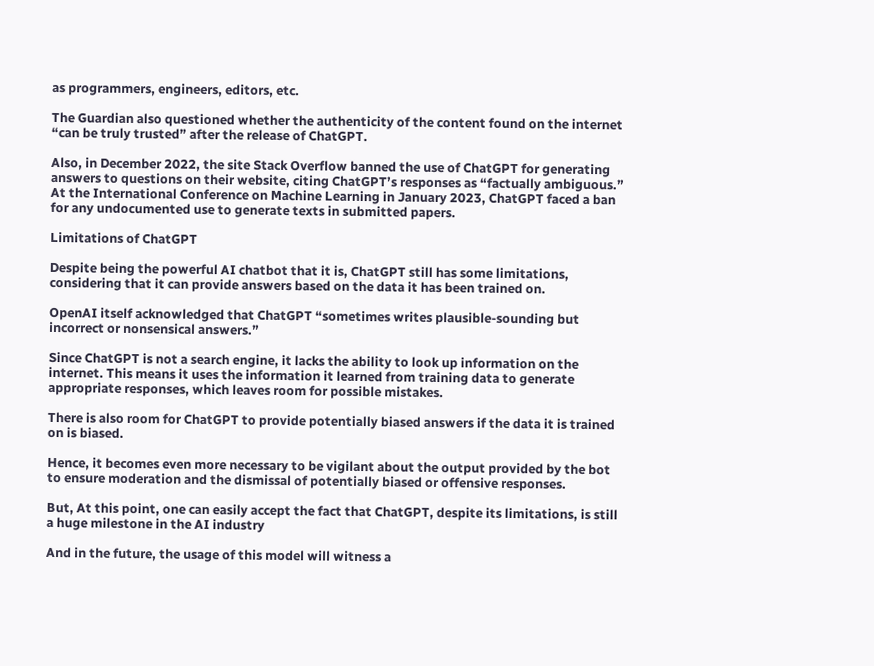as programmers, engineers, editors, etc.

The Guardian also questioned whether the authenticity of the content found on the internet “can be truly trusted” after the release of ChatGPT.

Also, in December 2022, the site Stack Overflow banned the use of ChatGPT for generating answers to questions on their website, citing ChatGPT’s responses as “factually ambiguous.” At the International Conference on Machine Learning in January 2023, ChatGPT faced a ban for any undocumented use to generate texts in submitted papers.

Limitations of ChatGPT

Despite being the powerful AI chatbot that it is, ChatGPT still has some limitations, considering that it can provide answers based on the data it has been trained on.

OpenAI itself acknowledged that ChatGPT “sometimes writes plausible-sounding but incorrect or nonsensical answers.”

Since ChatGPT is not a search engine, it lacks the ability to look up information on the internet. This means it uses the information it learned from training data to generate appropriate responses, which leaves room for possible mistakes.

There is also room for ChatGPT to provide potentially biased answers if the data it is trained on is biased.

Hence, it becomes even more necessary to be vigilant about the output provided by the bot to ensure moderation and the dismissal of potentially biased or offensive responses.

But, At this point, one can easily accept the fact that ChatGPT, despite its limitations, is still a huge milestone in the AI industry

And in the future, the usage of this model will witness a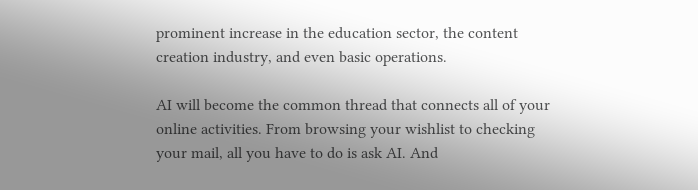prominent increase in the education sector, the content creation industry, and even basic operations.

AI will become the common thread that connects all of your online activities. From browsing your wishlist to checking your mail, all you have to do is ask AI. And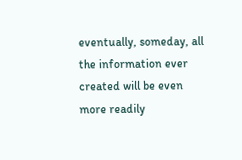eventually, someday, all the information ever created will be even more readily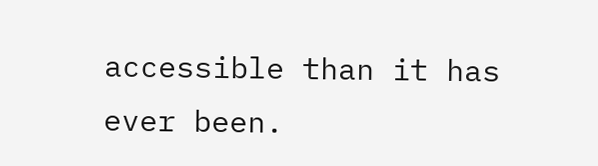accessible than it has ever been.